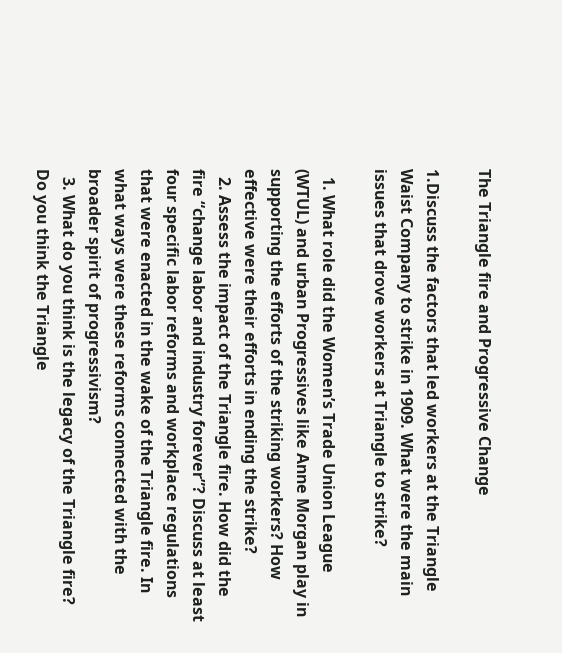The Triangle fire and Progressive Change

1.Discuss the factors that led workers at the Triangle Waist Company to strike in 1909. What were the main issues that drove workers at Triangle to strike?

  1. What role did the Women’s Trade Union League (WTUL) and urban Progressives like Anne Morgan play in supporting the efforts of the striking workers? How effective were their efforts in ending the strike?
  2. Assess the impact of the Triangle fire. How did the fire “change labor and industry forever”? Discuss at least four specific labor reforms and workplace regulations that were enacted in the wake of the Triangle fire. In what ways were these reforms connected with the broader spirit of progressivism?
  3. What do you think is the legacy of the Triangle fire? Do you think the Triangle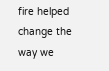fire helped change the way we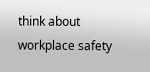think about workplace safety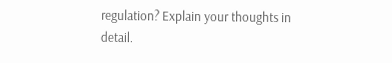regulation? Explain your thoughts in detail.